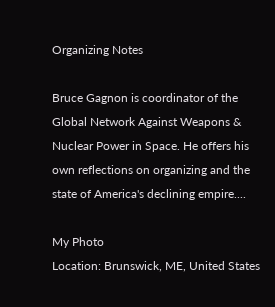Organizing Notes

Bruce Gagnon is coordinator of the Global Network Against Weapons & Nuclear Power in Space. He offers his own reflections on organizing and the state of America's declining empire....

My Photo
Location: Brunswick, ME, United States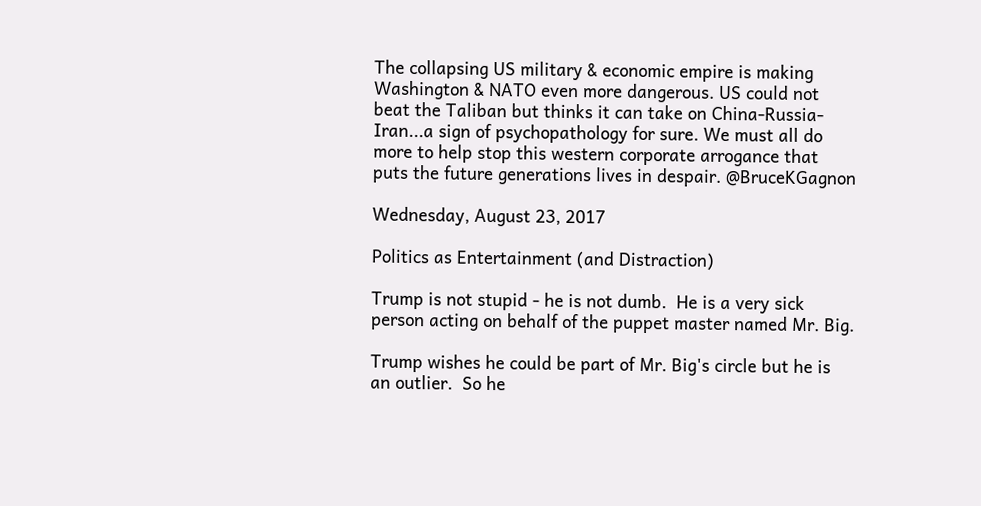The collapsing US military & economic empire is making Washington & NATO even more dangerous. US could not beat the Taliban but thinks it can take on China-Russia-Iran...a sign of psychopathology for sure. We must all do more to help stop this western corporate arrogance that puts the future generations lives in despair. @BruceKGagnon

Wednesday, August 23, 2017

Politics as Entertainment (and Distraction)

Trump is not stupid - he is not dumb.  He is a very sick person acting on behalf of the puppet master named Mr. Big.

Trump wishes he could be part of Mr. Big's circle but he is an outlier.  So he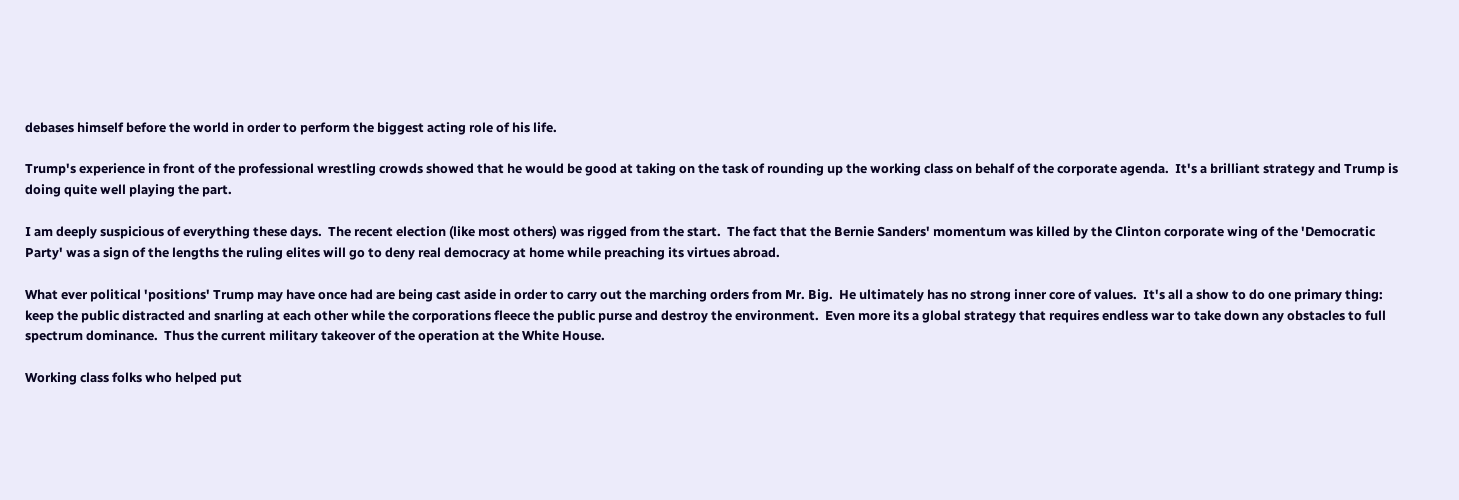debases himself before the world in order to perform the biggest acting role of his life.

Trump's experience in front of the professional wrestling crowds showed that he would be good at taking on the task of rounding up the working class on behalf of the corporate agenda.  It's a brilliant strategy and Trump is doing quite well playing the part.

I am deeply suspicious of everything these days.  The recent election (like most others) was rigged from the start.  The fact that the Bernie Sanders' momentum was killed by the Clinton corporate wing of the 'Democratic Party' was a sign of the lengths the ruling elites will go to deny real democracy at home while preaching its virtues abroad.

What ever political 'positions' Trump may have once had are being cast aside in order to carry out the marching orders from Mr. Big.  He ultimately has no strong inner core of values.  It's all a show to do one primary thing:  keep the public distracted and snarling at each other while the corporations fleece the public purse and destroy the environment.  Even more its a global strategy that requires endless war to take down any obstacles to full spectrum dominance.  Thus the current military takeover of the operation at the White House.

Working class folks who helped put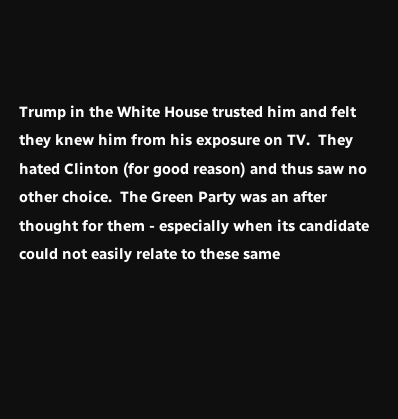Trump in the White House trusted him and felt they knew him from his exposure on TV.  They hated Clinton (for good reason) and thus saw no other choice.  The Green Party was an after thought for them - especially when its candidate could not easily relate to these same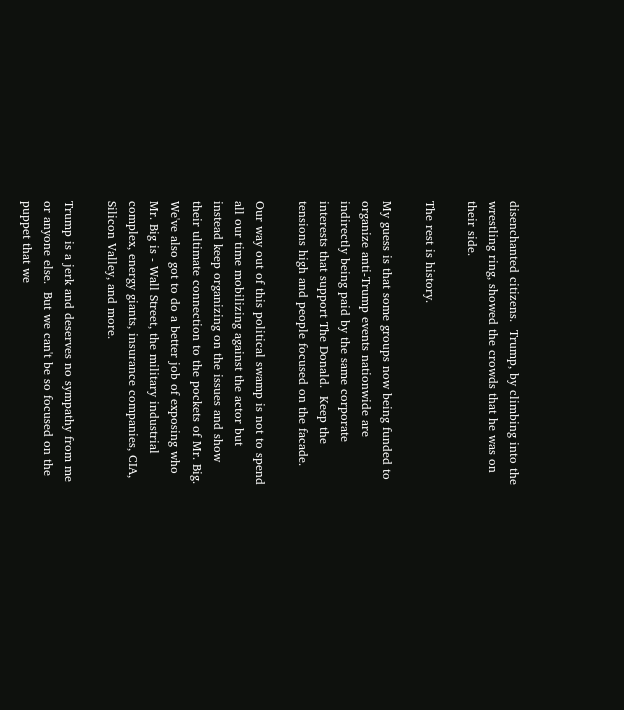disenchanted citizens.  Trump, by climbing into the wrestling ring, showed the crowds that he was on their side.

The rest is history.

My guess is that some groups now being funded to organize anti-Trump events nationwide are indirectly being paid by the same corporate interests that support The Donald.  Keep the tensions high and people focused on the facade.

Our way out of this political swamp is not to spend all our time mobilizing against the actor but instead keep organizing on the issues and show their ultimate connection to the pockets of Mr. Big.  We've also got to do a better job of exposing who Mr. Big is - Wall Street, the military industrial complex, energy giants, insurance companies, CIA, Silicon Valley, and more.

Trump is a jerk and deserves no sympathy from me or anyone else.  But we can't be so focused on the puppet that we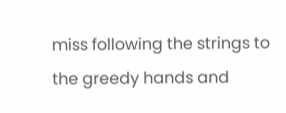miss following the strings to the greedy hands and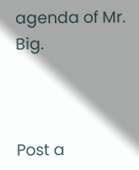agenda of Mr. Big.



Post a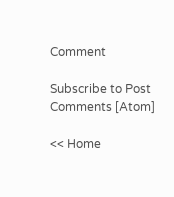Comment

Subscribe to Post Comments [Atom]

<< Home